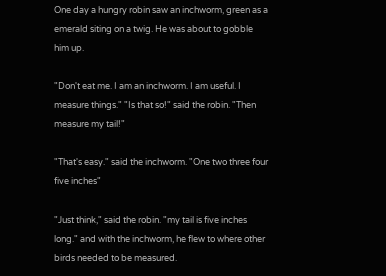One day a hungry robin saw an inchworm, green as a emerald siting on a twig. He was about to gobble him up.

"Don't eat me. I am an inchworm. I am useful. I measure things." "Is that so!" said the robin. "Then measure my tail!"

"That's easy." said the inchworm. "One two three four five inches"

"Just think," said the robin. "my tail is five inches long." and with the inchworm, he flew to where other birds needed to be measured.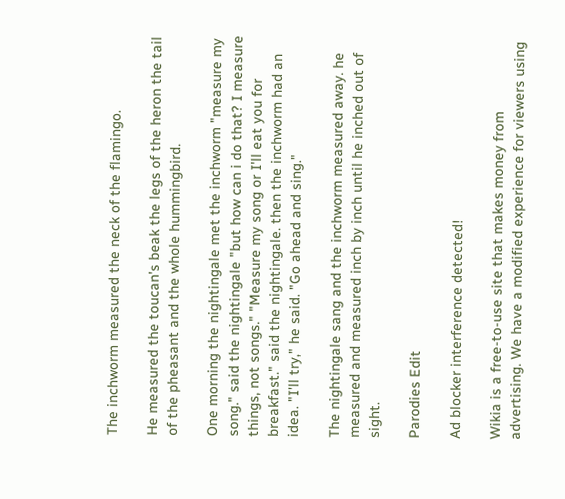The inchworm measured the neck of the flamingo.

He measured the toucan's beak the legs of the heron the tail of the pheasant and the whole hummingbird.

One morning the nightingale met the inchworm "measure my song." said the nightingale "but how can i do that? I measure things, not songs." "Measure my song or I'll eat you for breakfast." said the nightingale. then the inchworm had an idea. "I'll try," he said. "Go ahead and sing."

The nightingale sang and the inchworm measured away. he measured and measured inch by inch until he inched out of sight.

Parodies Edit

Ad blocker interference detected!

Wikia is a free-to-use site that makes money from advertising. We have a modified experience for viewers using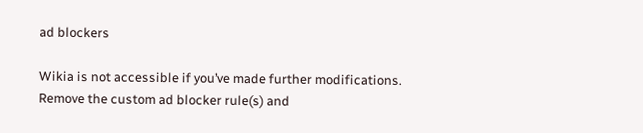ad blockers

Wikia is not accessible if you’ve made further modifications. Remove the custom ad blocker rule(s) and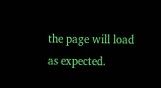the page will load as expected.